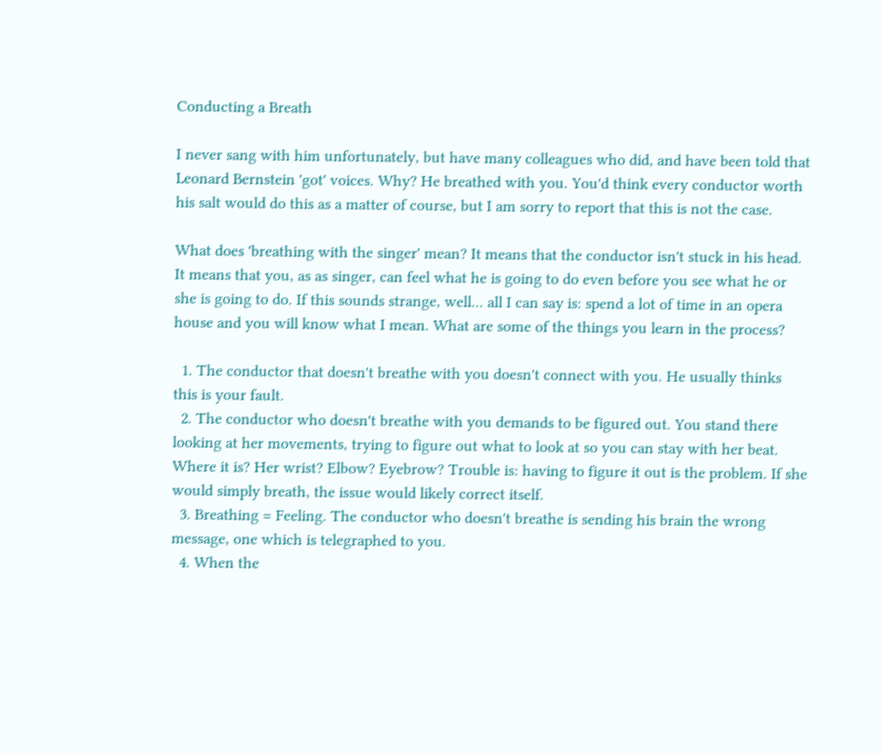Conducting a Breath

I never sang with him unfortunately, but have many colleagues who did, and have been told that Leonard Bernstein 'got' voices. Why? He breathed with you. You'd think every conductor worth his salt would do this as a matter of course, but I am sorry to report that this is not the case.

What does 'breathing with the singer' mean? It means that the conductor isn't stuck in his head. It means that you, as as singer, can feel what he is going to do even before you see what he or she is going to do. If this sounds strange, well... all I can say is: spend a lot of time in an opera house and you will know what I mean. What are some of the things you learn in the process?

  1. The conductor that doesn't breathe with you doesn't connect with you. He usually thinks this is your fault.
  2. The conductor who doesn't breathe with you demands to be figured out. You stand there looking at her movements, trying to figure out what to look at so you can stay with her beat. Where it is? Her wrist? Elbow? Eyebrow? Trouble is: having to figure it out is the problem. If she would simply breath, the issue would likely correct itself.
  3. Breathing = Feeling. The conductor who doesn't breathe is sending his brain the wrong message, one which is telegraphed to you.
  4. When the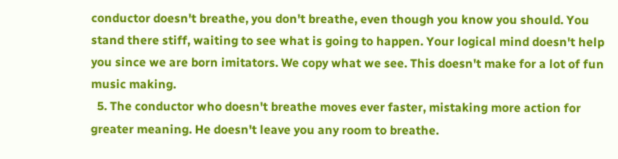conductor doesn't breathe, you don't breathe, even though you know you should. You stand there stiff, waiting to see what is going to happen. Your logical mind doesn't help you since we are born imitators. We copy what we see. This doesn't make for a lot of fun music making.
  5. The conductor who doesn't breathe moves ever faster, mistaking more action for greater meaning. He doesn't leave you any room to breathe.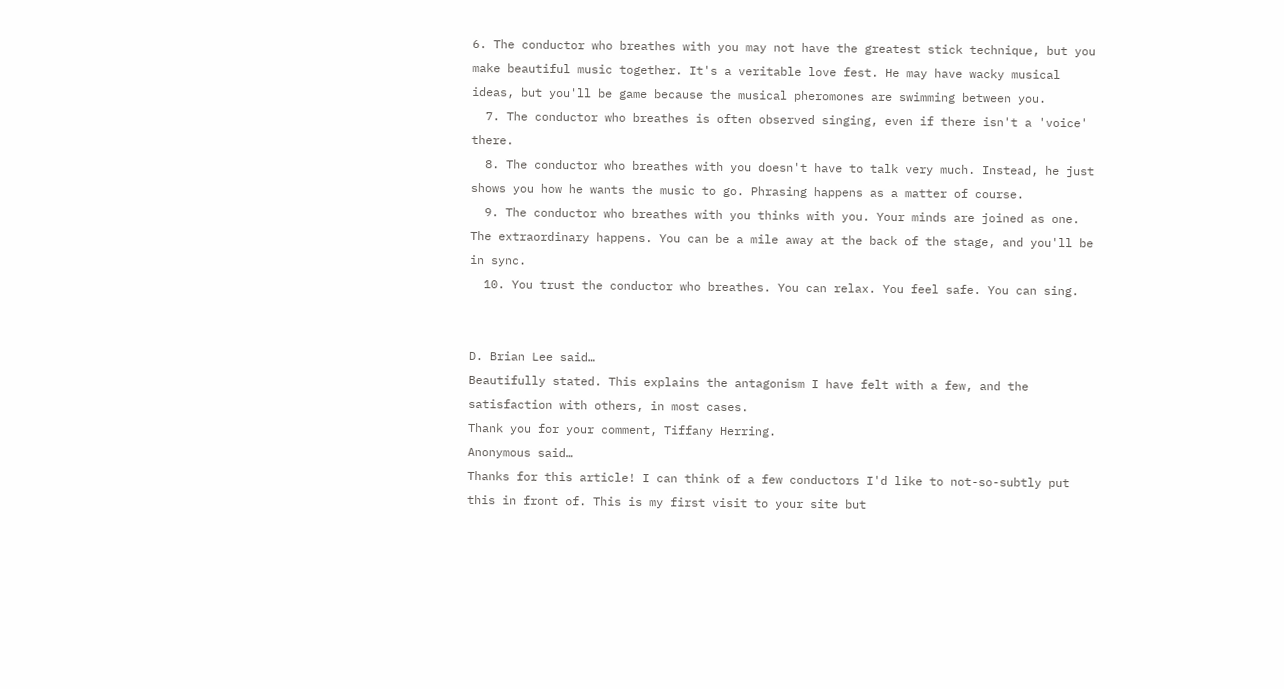6. The conductor who breathes with you may not have the greatest stick technique, but you make beautiful music together. It's a veritable love fest. He may have wacky musical ideas, but you'll be game because the musical pheromones are swimming between you.
  7. The conductor who breathes is often observed singing, even if there isn't a 'voice' there.
  8. The conductor who breathes with you doesn't have to talk very much. Instead, he just shows you how he wants the music to go. Phrasing happens as a matter of course.
  9. The conductor who breathes with you thinks with you. Your minds are joined as one. The extraordinary happens. You can be a mile away at the back of the stage, and you'll be in sync.
  10. You trust the conductor who breathes. You can relax. You feel safe. You can sing.


D. Brian Lee said…
Beautifully stated. This explains the antagonism I have felt with a few, and the satisfaction with others, in most cases.
Thank you for your comment, Tiffany Herring.
Anonymous said…
Thanks for this article! I can think of a few conductors I'd like to not-so-subtly put this in front of. This is my first visit to your site but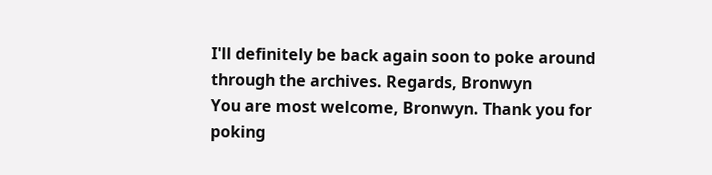I'll definitely be back again soon to poke around through the archives. Regards, Bronwyn
You are most welcome, Bronwyn. Thank you for poking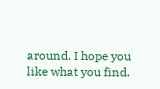around. I hope you like what you find.